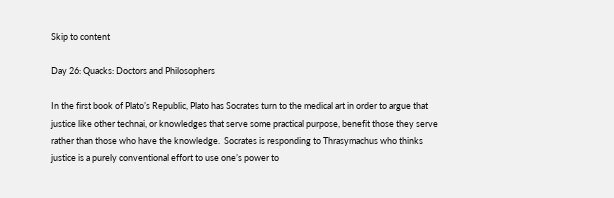Skip to content

Day 26: Quacks: Doctors and Philosophers

In the first book of Plato’s Republic, Plato has Socrates turn to the medical art in order to argue that justice like other technai, or knowledges that serve some practical purpose, benefit those they serve rather than those who have the knowledge.  Socrates is responding to Thrasymachus who thinks justice is a purely conventional effort to use one’s power to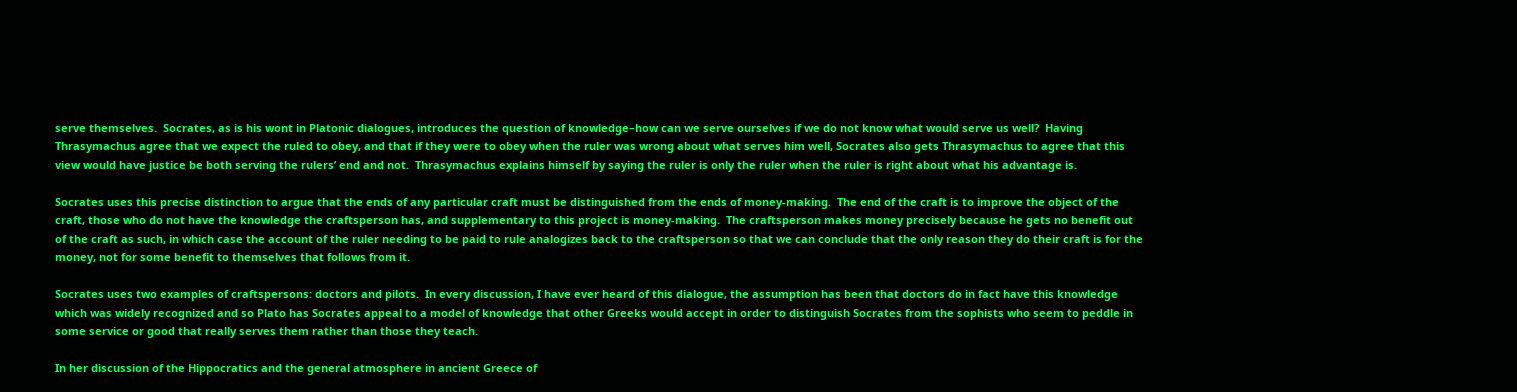serve themselves.  Socrates, as is his wont in Platonic dialogues, introduces the question of knowledge–how can we serve ourselves if we do not know what would serve us well?  Having Thrasymachus agree that we expect the ruled to obey, and that if they were to obey when the ruler was wrong about what serves him well, Socrates also gets Thrasymachus to agree that this view would have justice be both serving the rulers’ end and not.  Thrasymachus explains himself by saying the ruler is only the ruler when the ruler is right about what his advantage is.

Socrates uses this precise distinction to argue that the ends of any particular craft must be distinguished from the ends of money-making.  The end of the craft is to improve the object of the craft, those who do not have the knowledge the craftsperson has, and supplementary to this project is money-making.  The craftsperson makes money precisely because he gets no benefit out of the craft as such, in which case the account of the ruler needing to be paid to rule analogizes back to the craftsperson so that we can conclude that the only reason they do their craft is for the money, not for some benefit to themselves that follows from it.

Socrates uses two examples of craftspersons: doctors and pilots.  In every discussion, I have ever heard of this dialogue, the assumption has been that doctors do in fact have this knowledge which was widely recognized and so Plato has Socrates appeal to a model of knowledge that other Greeks would accept in order to distinguish Socrates from the sophists who seem to peddle in some service or good that really serves them rather than those they teach.

In her discussion of the Hippocratics and the general atmosphere in ancient Greece of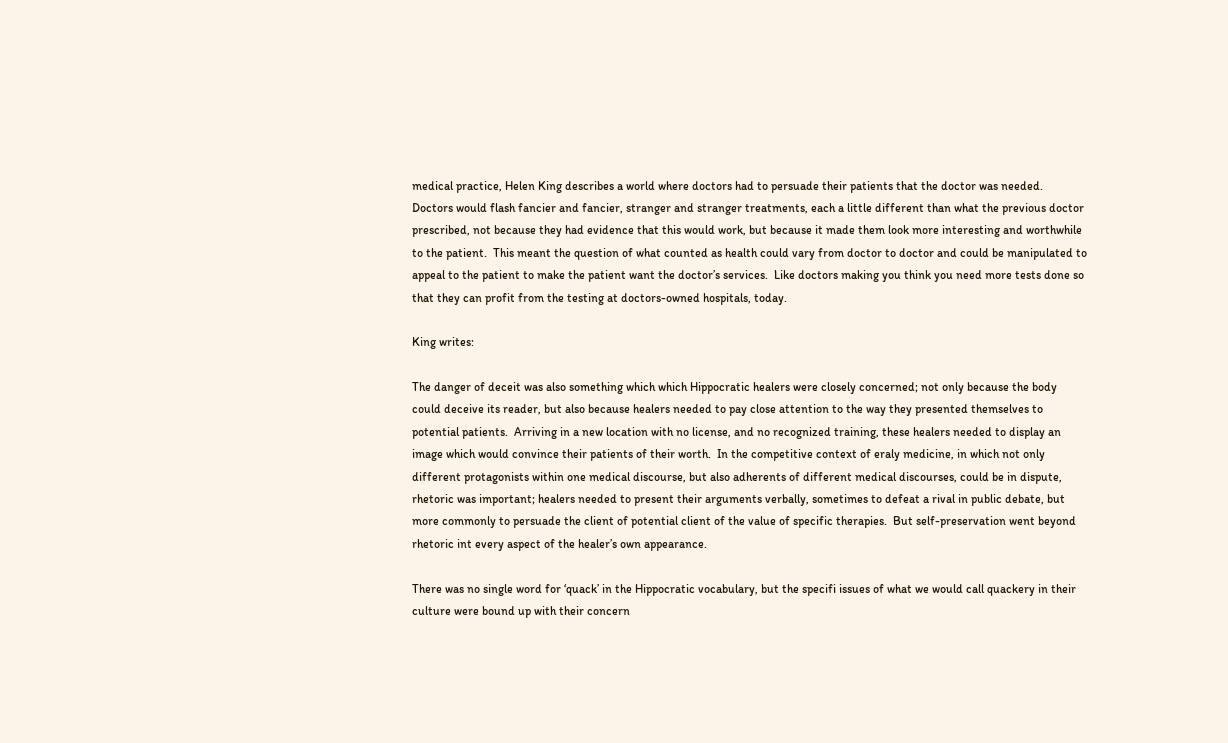medical practice, Helen King describes a world where doctors had to persuade their patients that the doctor was needed.  Doctors would flash fancier and fancier, stranger and stranger treatments, each a little different than what the previous doctor prescribed, not because they had evidence that this would work, but because it made them look more interesting and worthwhile to the patient.  This meant the question of what counted as health could vary from doctor to doctor and could be manipulated to appeal to the patient to make the patient want the doctor’s services.  Like doctors making you think you need more tests done so that they can profit from the testing at doctors-owned hospitals, today.

King writes:

The danger of deceit was also something which which Hippocratic healers were closely concerned; not only because the body could deceive its reader, but also because healers needed to pay close attention to the way they presented themselves to potential patients.  Arriving in a new location with no license, and no recognized training, these healers needed to display an image which would convince their patients of their worth.  In the competitive context of eraly medicine, in which not only different protagonists within one medical discourse, but also adherents of different medical discourses, could be in dispute, rhetoric was important; healers needed to present their arguments verbally, sometimes to defeat a rival in public debate, but more commonly to persuade the client of potential client of the value of specific therapies.  But self-preservation went beyond rhetoric int every aspect of the healer’s own appearance.

There was no single word for ‘quack’ in the Hippocratic vocabulary, but the specifi issues of what we would call quackery in their culture were bound up with their concern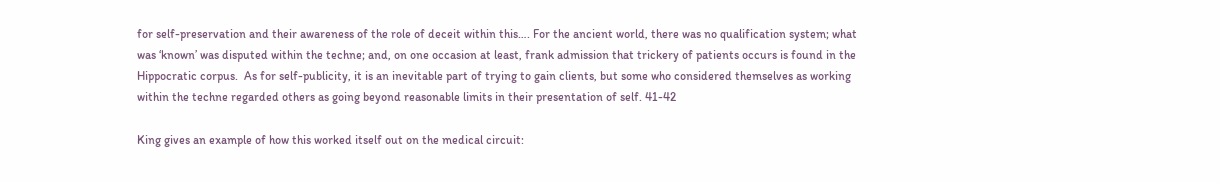for self-preservation and their awareness of the role of deceit within this…. For the ancient world, there was no qualification system; what was ‘known’ was disputed within the techne; and, on one occasion at least, frank admission that trickery of patients occurs is found in the Hippocratic corpus.  As for self-publicity, it is an inevitable part of trying to gain clients, but some who considered themselves as working within the techne regarded others as going beyond reasonable limits in their presentation of self. 41-42

King gives an example of how this worked itself out on the medical circuit: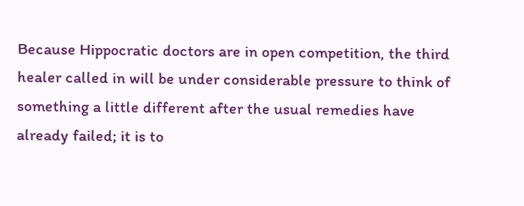Because Hippocratic doctors are in open competition, the third healer called in will be under considerable pressure to think of something a little different after the usual remedies have already failed; it is to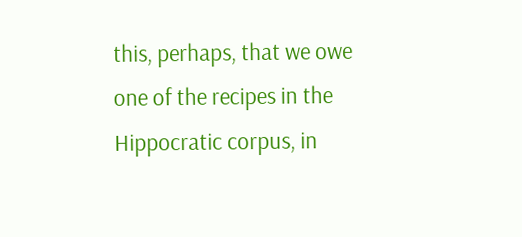this, perhaps, that we owe one of the recipes in the Hippocratic corpus, in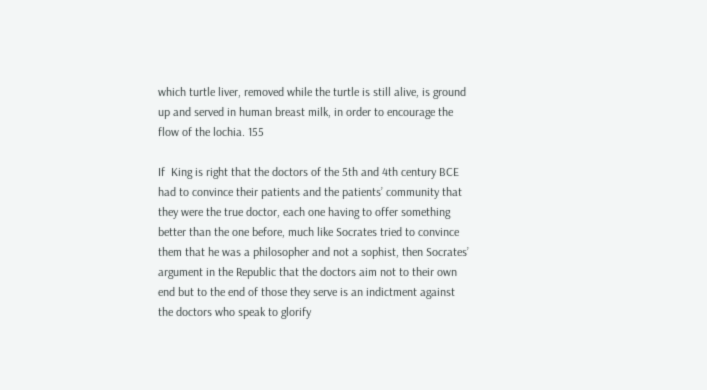which turtle liver, removed while the turtle is still alive, is ground up and served in human breast milk, in order to encourage the flow of the lochia. 155

If  King is right that the doctors of the 5th and 4th century BCE had to convince their patients and the patients’ community that they were the true doctor, each one having to offer something better than the one before, much like Socrates tried to convince them that he was a philosopher and not a sophist, then Socrates’ argument in the Republic that the doctors aim not to their own end but to the end of those they serve is an indictment against the doctors who speak to glorify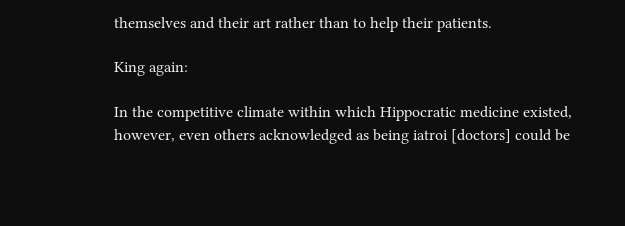themselves and their art rather than to help their patients.

King again:

In the competitive climate within which Hippocratic medicine existed, however, even others acknowledged as being iatroi [doctors] could be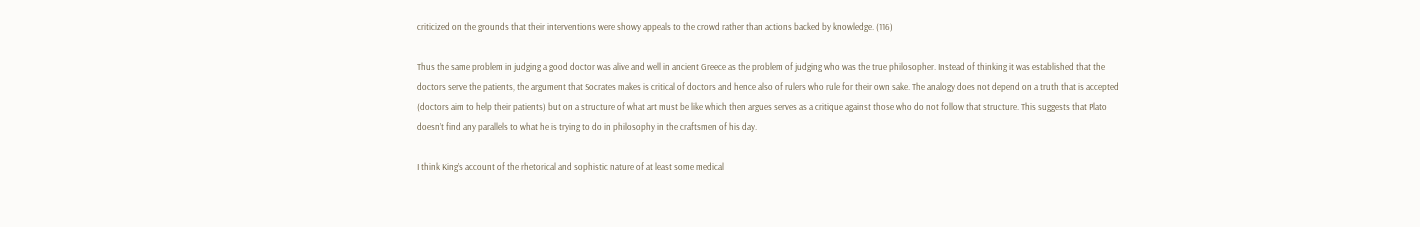criticized on the grounds that their interventions were showy appeals to the crowd rather than actions backed by knowledge. (116)

Thus the same problem in judging a good doctor was alive and well in ancient Greece as the problem of judging who was the true philosopher. Instead of thinking it was established that the doctors serve the patients, the argument that Socrates makes is critical of doctors and hence also of rulers who rule for their own sake. The analogy does not depend on a truth that is accepted (doctors aim to help their patients) but on a structure of what art must be like which then argues serves as a critique against those who do not follow that structure. This suggests that Plato doesn’t find any parallels to what he is trying to do in philosophy in the craftsmen of his day.

I think King’s account of the rhetorical and sophistic nature of at least some medical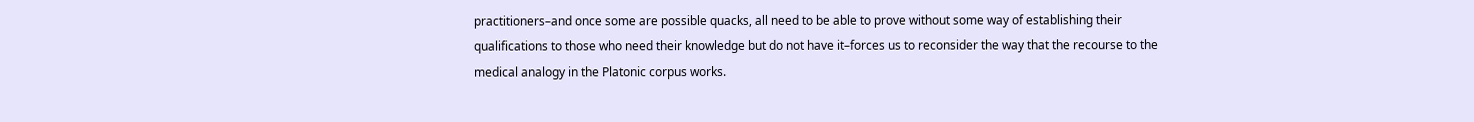practitioners–and once some are possible quacks, all need to be able to prove without some way of establishing their qualifications to those who need their knowledge but do not have it–forces us to reconsider the way that the recourse to the medical analogy in the Platonic corpus works.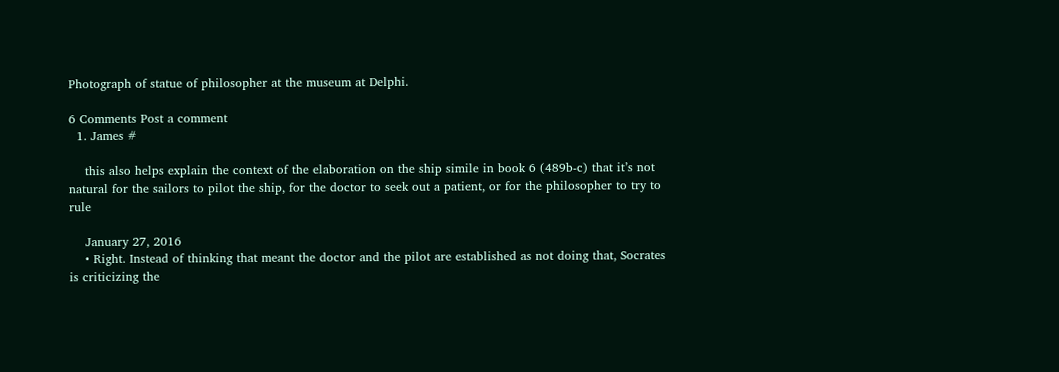Photograph of statue of philosopher at the museum at Delphi.

6 Comments Post a comment
  1. James #

    this also helps explain the context of the elaboration on the ship simile in book 6 (489b-c) that it’s not natural for the sailors to pilot the ship, for the doctor to seek out a patient, or for the philosopher to try to rule

    January 27, 2016
    • Right. Instead of thinking that meant the doctor and the pilot are established as not doing that, Socrates is criticizing the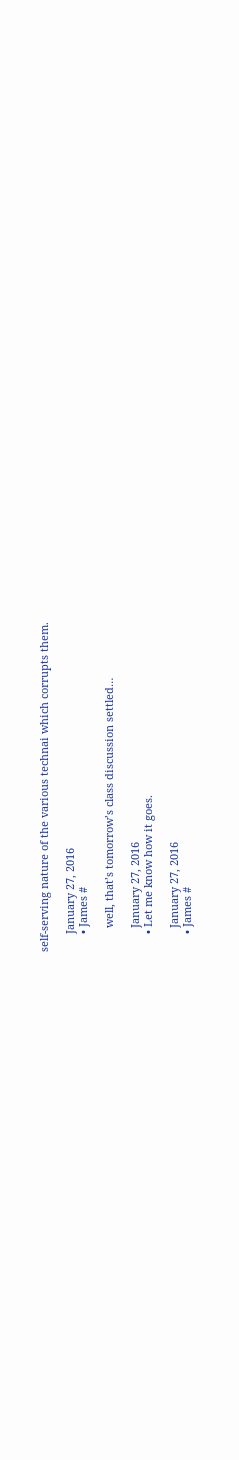self-serving nature of the various technai which corrupts them.

      January 27, 2016
      • James #

        well, that’s tomorrow’s class discussion settled…

        January 27, 2016
      • Let me know how it goes.

        January 27, 2016
      • James #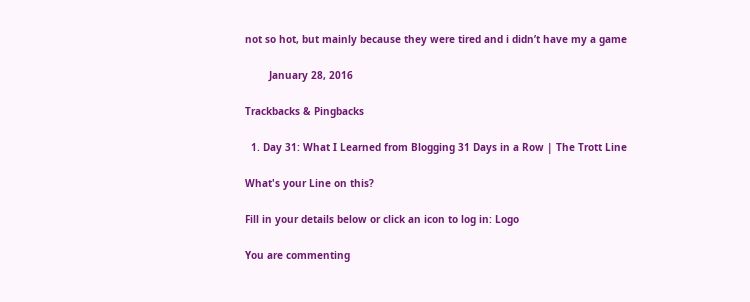not so hot, but mainly because they were tired and i didn’t have my a game

        January 28, 2016

Trackbacks & Pingbacks

  1. Day 31: What I Learned from Blogging 31 Days in a Row | The Trott Line

What's your Line on this?

Fill in your details below or click an icon to log in: Logo

You are commenting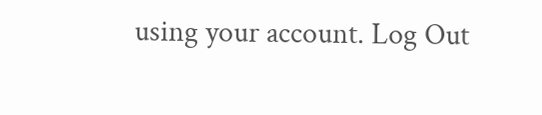using your account. Log Out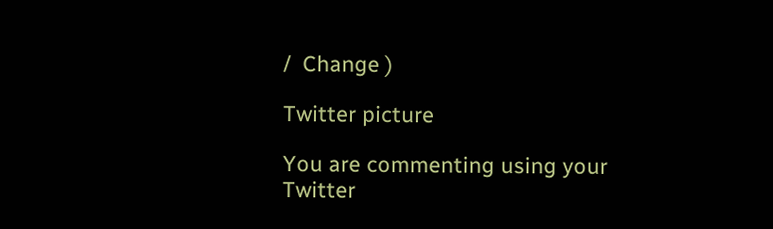/  Change )

Twitter picture

You are commenting using your Twitter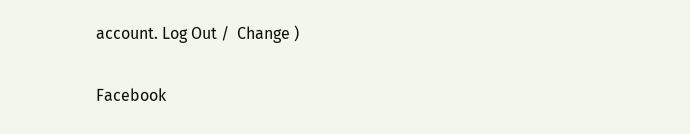account. Log Out /  Change )

Facebook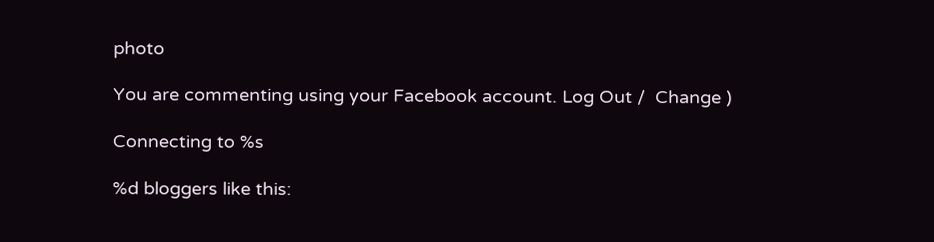photo

You are commenting using your Facebook account. Log Out /  Change )

Connecting to %s

%d bloggers like this: